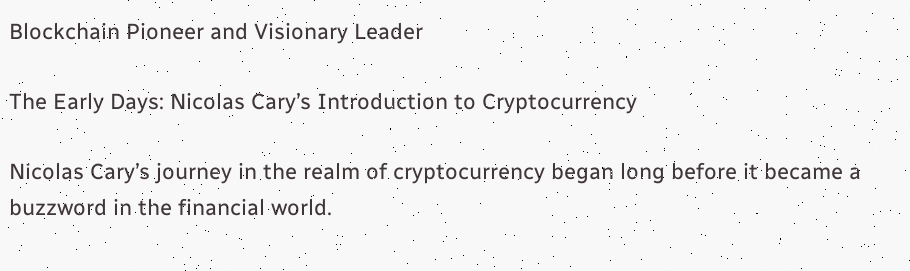Blockchain Pioneer and Visionary Leader

The Early Days: Nicolas Cary’s Introduction to Cryptocurrency

Nicolas Cary’s journey in the realm of cryptocurrency began long before it became a buzzword in the financial world.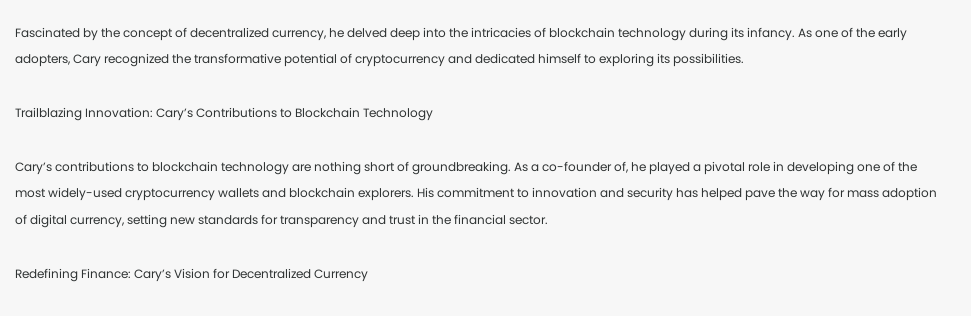Fascinated by the concept of decentralized currency, he delved deep into the intricacies of blockchain technology during its infancy. As one of the early adopters, Cary recognized the transformative potential of cryptocurrency and dedicated himself to exploring its possibilities.

Trailblazing Innovation: Cary’s Contributions to Blockchain Technology

Cary’s contributions to blockchain technology are nothing short of groundbreaking. As a co-founder of, he played a pivotal role in developing one of the most widely-used cryptocurrency wallets and blockchain explorers. His commitment to innovation and security has helped pave the way for mass adoption of digital currency, setting new standards for transparency and trust in the financial sector.

Redefining Finance: Cary’s Vision for Decentralized Currency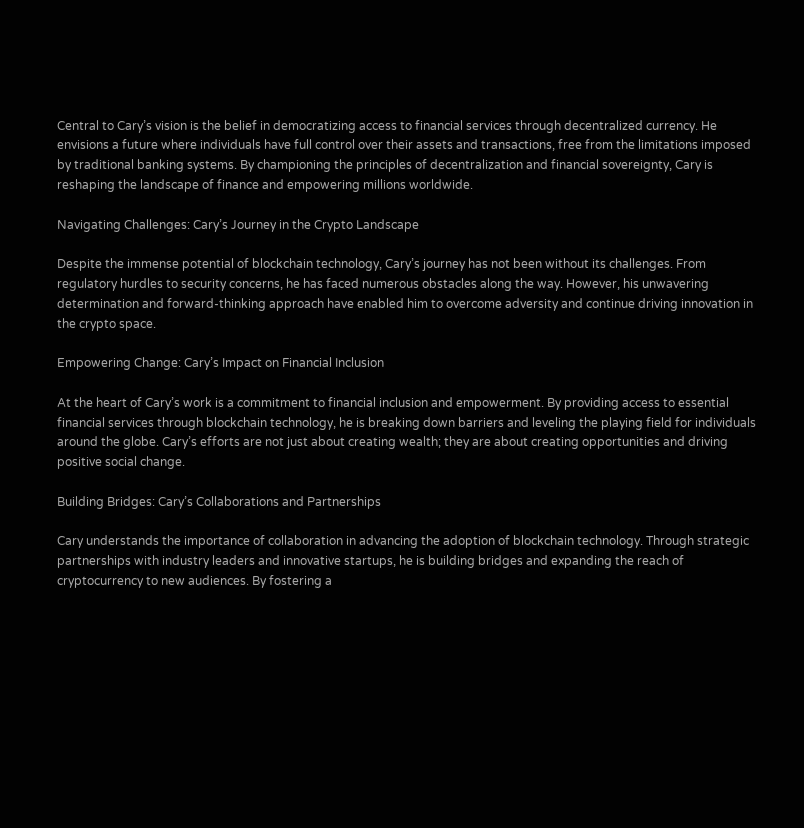Central to Cary’s vision is the belief in democratizing access to financial services through decentralized currency. He envisions a future where individuals have full control over their assets and transactions, free from the limitations imposed by traditional banking systems. By championing the principles of decentralization and financial sovereignty, Cary is reshaping the landscape of finance and empowering millions worldwide.

Navigating Challenges: Cary’s Journey in the Crypto Landscape

Despite the immense potential of blockchain technology, Cary’s journey has not been without its challenges. From regulatory hurdles to security concerns, he has faced numerous obstacles along the way. However, his unwavering determination and forward-thinking approach have enabled him to overcome adversity and continue driving innovation in the crypto space.

Empowering Change: Cary’s Impact on Financial Inclusion

At the heart of Cary’s work is a commitment to financial inclusion and empowerment. By providing access to essential financial services through blockchain technology, he is breaking down barriers and leveling the playing field for individuals around the globe. Cary’s efforts are not just about creating wealth; they are about creating opportunities and driving positive social change.

Building Bridges: Cary’s Collaborations and Partnerships

Cary understands the importance of collaboration in advancing the adoption of blockchain technology. Through strategic partnerships with industry leaders and innovative startups, he is building bridges and expanding the reach of cryptocurrency to new audiences. By fostering a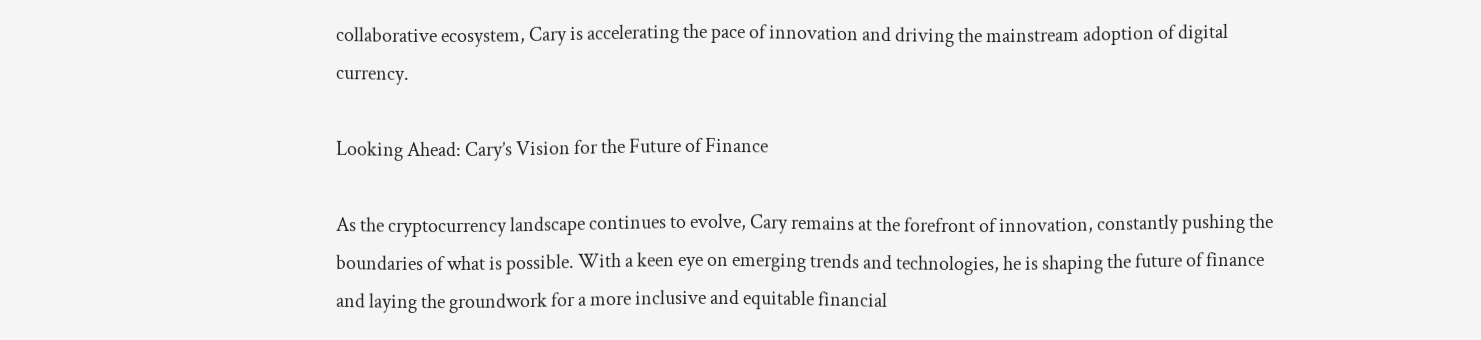collaborative ecosystem, Cary is accelerating the pace of innovation and driving the mainstream adoption of digital currency.

Looking Ahead: Cary’s Vision for the Future of Finance

As the cryptocurrency landscape continues to evolve, Cary remains at the forefront of innovation, constantly pushing the boundaries of what is possible. With a keen eye on emerging trends and technologies, he is shaping the future of finance and laying the groundwork for a more inclusive and equitable financial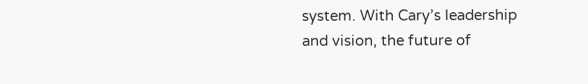system. With Cary’s leadership and vision, the future of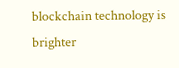blockchain technology is brighter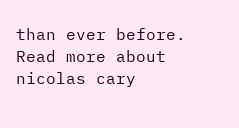than ever before. Read more about nicolas cary